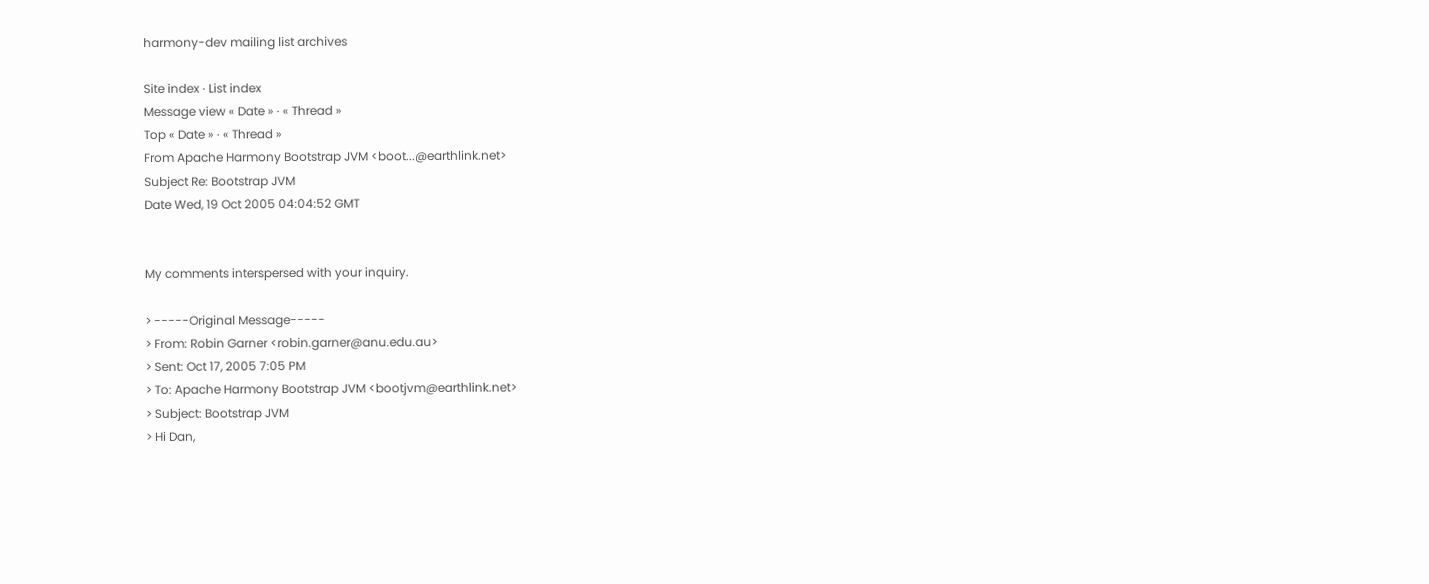harmony-dev mailing list archives

Site index · List index
Message view « Date » · « Thread »
Top « Date » · « Thread »
From Apache Harmony Bootstrap JVM <boot...@earthlink.net>
Subject Re: Bootstrap JVM
Date Wed, 19 Oct 2005 04:04:52 GMT


My comments interspersed with your inquiry.

> -----Original Message-----
> From: Robin Garner <robin.garner@anu.edu.au>
> Sent: Oct 17, 2005 7:05 PM
> To: Apache Harmony Bootstrap JVM <bootjvm@earthlink.net>
> Subject: Bootstrap JVM
> Hi Dan,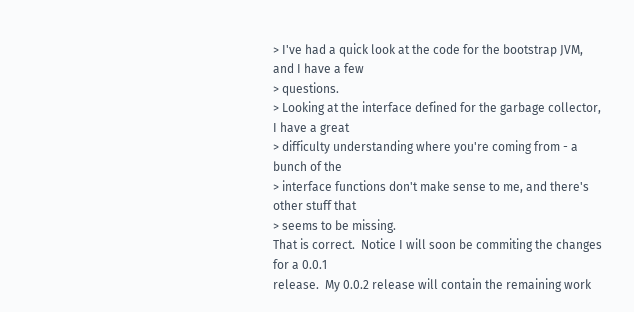> I've had a quick look at the code for the bootstrap JVM, and I have a few
> questions.
> Looking at the interface defined for the garbage collector, I have a great
> difficulty understanding where you're coming from - a bunch of the
> interface functions don't make sense to me, and there's other stuff that
> seems to be missing.
That is correct.  Notice I will soon be commiting the changes for a 0.0.1
release.  My 0.0.2 release will contain the remaining work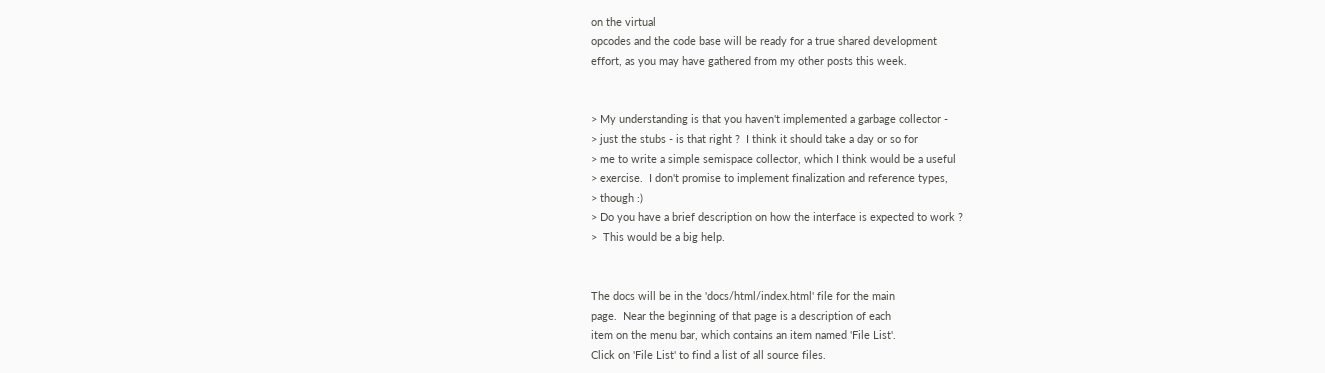on the virtual
opcodes and the code base will be ready for a true shared development
effort, as you may have gathered from my other posts this week.


> My understanding is that you haven't implemented a garbage collector -
> just the stubs - is that right ?  I think it should take a day or so for
> me to write a simple semispace collector, which I think would be a useful
> exercise.  I don't promise to implement finalization and reference types,
> though :)
> Do you have a brief description on how the interface is expected to work ?
>  This would be a big help.


The docs will be in the 'docs/html/index.html' file for the main
page.  Near the beginning of that page is a description of each
item on the menu bar, which contains an item named 'File List'.
Click on 'File List' to find a list of all source files.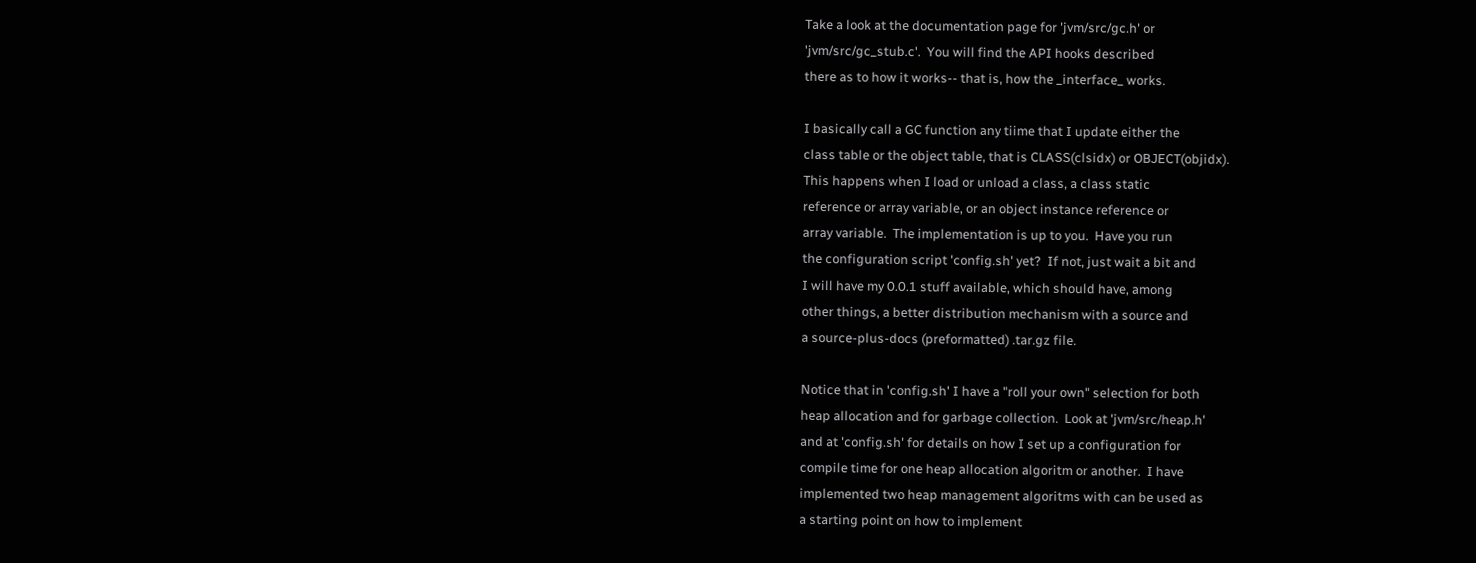Take a look at the documentation page for 'jvm/src/gc.h' or
'jvm/src/gc_stub.c'.  You will find the API hooks described
there as to how it works-- that is, how the _interface_ works.

I basically call a GC function any tiime that I update either the
class table or the object table, that is CLASS(clsidx) or OBJECT(objidx).
This happens when I load or unload a class, a class static
reference or array variable, or an object instance reference or
array variable.  The implementation is up to you.  Have you run
the configuration script 'config.sh' yet?  If not, just wait a bit and
I will have my 0.0.1 stuff available, which should have, among
other things, a better distribution mechanism with a source and
a source-plus-docs (preformatted) .tar.gz file.

Notice that in 'config.sh' I have a "roll your own" selection for both
heap allocation and for garbage collection.  Look at 'jvm/src/heap.h'
and at 'config.sh' for details on how I set up a configuration for
compile time for one heap allocation algoritm or another.  I have
implemented two heap management algoritms with can be used as
a starting point on how to implement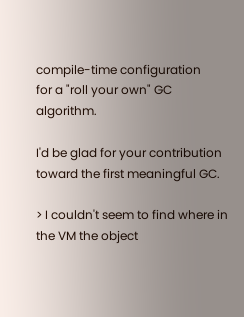compile-time configuration
for a "roll your own" GC algorithm.

I'd be glad for your contribution toward the first meaningful GC.

> I couldn't seem to find where in the VM the object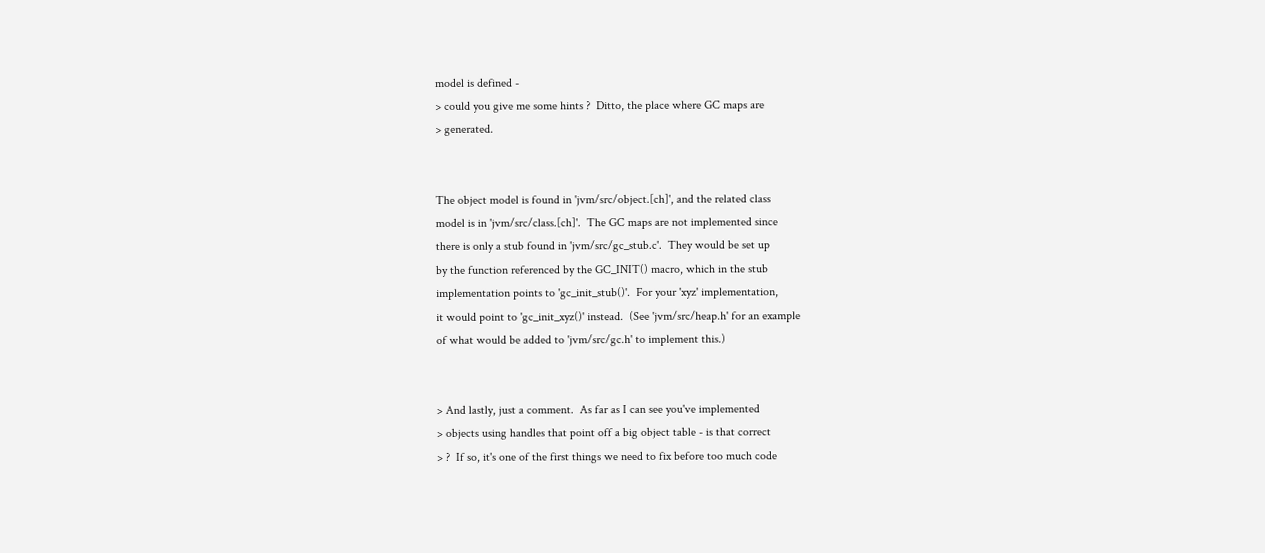model is defined -
> could you give me some hints ?  Ditto, the place where GC maps are
> generated.


The object model is found in 'jvm/src/object.[ch]', and the related class
model is in 'jvm/src/class.[ch]'.  The GC maps are not implemented since
there is only a stub found in 'jvm/src/gc_stub.c'.  They would be set up
by the function referenced by the GC_INIT() macro, which in the stub
implementation points to 'gc_init_stub()'.  For your 'xyz' implementation,
it would point to 'gc_init_xyz()' instead.  (See 'jvm/src/heap.h' for an example
of what would be added to 'jvm/src/gc.h' to implement this.)


> And lastly, just a comment.  As far as I can see you've implemented
> objects using handles that point off a big object table - is that correct
> ?  If so, it's one of the first things we need to fix before too much code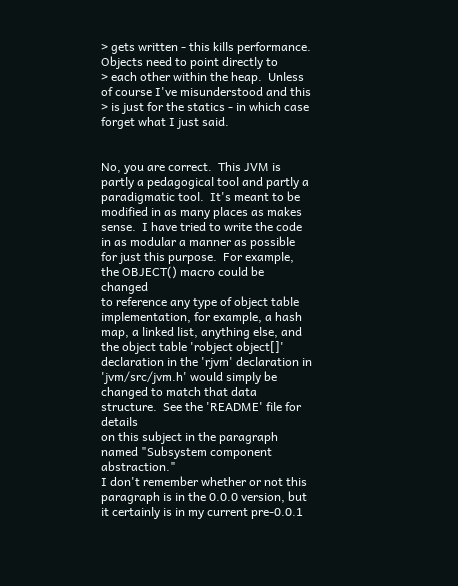> gets written - this kills performance.  Objects need to point directly to
> each other within the heap.  Unless of course I've misunderstood and this
> is just for the statics - in which case forget what I just said.


No, you are correct.  This JVM is partly a pedagogical tool and partly a
paradigmatic tool.  It's meant to be modified in as many places as makes
sense.  I have tried to write the code in as modular a manner as possible
for just this purpose.  For example, the OBJECT() macro could be changed
to reference any type of object table implementation, for example, a hash
map, a linked list, anything else, and the object table 'robject object[]'
declaration in the 'rjvm' declaration in 'jvm/src/jvm.h' would simply be
changed to match that data structure.  See the 'README' file for details
on this subject in the paragraph named "Subsystem component abstraction."
I don't remember whether or not this paragraph is in the 0.0.0 version, but
it certainly is in my current pre-0.0.1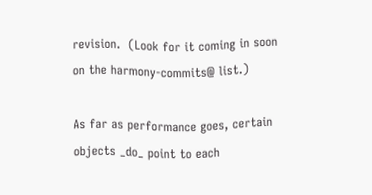revision.  (Look for it coming in soon
on the harmony-commits@ list.)

As far as performance goes, certain objects _do_ point to each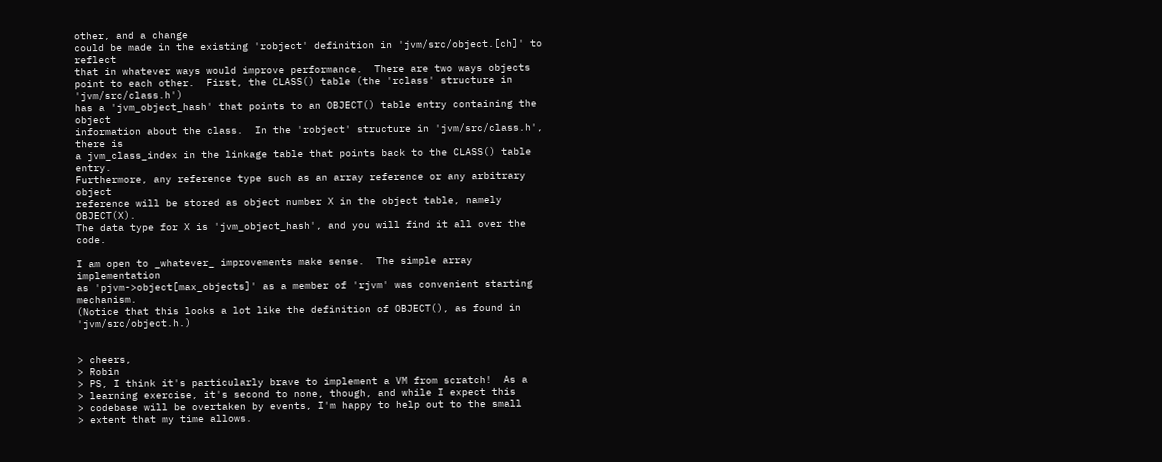other, and a change
could be made in the existing 'robject' definition in 'jvm/src/object.[ch]' to reflect
that in whatever ways would improve performance.  There are two ways objects
point to each other.  First, the CLASS() table (the 'rclass' structure in 'jvm/src/class.h')
has a 'jvm_object_hash' that points to an OBJECT() table entry containing the object
information about the class.  In the 'robject' structure in 'jvm/src/class.h', there is
a jvm_class_index in the linkage table that points back to the CLASS() table entry.
Furthermore, any reference type such as an array reference or any arbitrary object
reference will be stored as object number X in the object table, namely OBJECT(X).
The data type for X is 'jvm_object_hash', and you will find it all over the code.

I am open to _whatever_ improvements make sense.  The simple array implementation
as 'pjvm->object[max_objects]' as a member of 'rjvm' was convenient starting mechanism.
(Notice that this looks a lot like the definition of OBJECT(), as found in 'jvm/src/object.h.)


> cheers,
> Robin
> PS, I think it's particularly brave to implement a VM from scratch!  As a
> learning exercise, it's second to none, though, and while I expect this
> codebase will be overtaken by events, I'm happy to help out to the small
> extent that my time allows.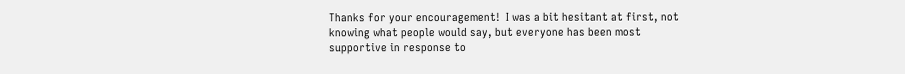Thanks for your encouragement!  I was a bit hesitant at first, not
knowing what people would say, but everyone has been most
supportive in response to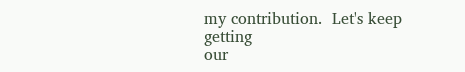my contribution.  Let's keep getting
our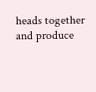heads together and produce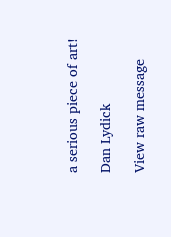a serious piece of art!

Dan Lydick

View raw message